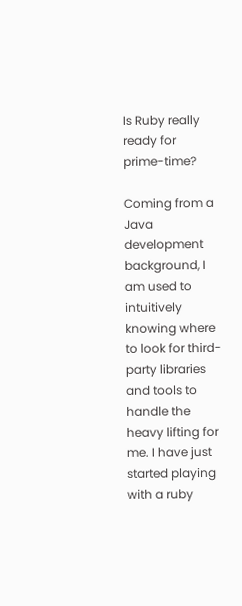Is Ruby really ready for prime-time?

Coming from a Java development background, I am used to intuitively knowing where to look for third-party libraries and tools to handle the heavy lifting for me. I have just started playing with a ruby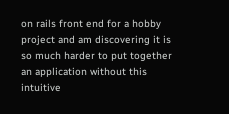on rails front end for a hobby project and am discovering it is so much harder to put together an application without this intuitive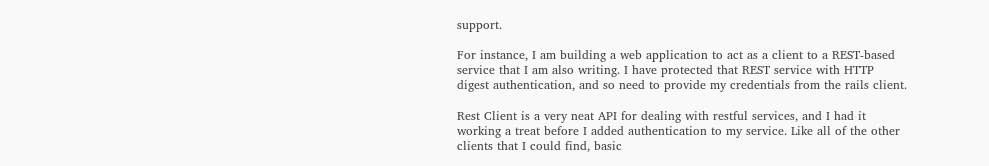support.

For instance, I am building a web application to act as a client to a REST-based service that I am also writing. I have protected that REST service with HTTP digest authentication, and so need to provide my credentials from the rails client.

Rest Client is a very neat API for dealing with restful services, and I had it working a treat before I added authentication to my service. Like all of the other clients that I could find, basic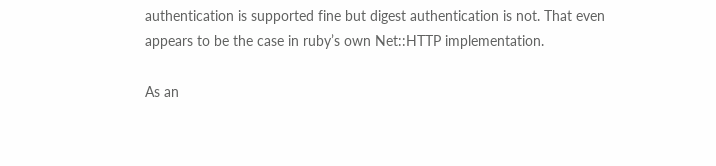authentication is supported fine but digest authentication is not. That even appears to be the case in ruby’s own Net::HTTP implementation.

As an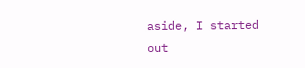aside, I started out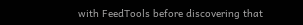with FeedTools before discovering that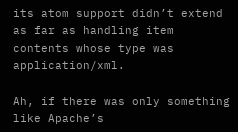its atom support didn’t extend as far as handling item contents whose type was application/xml.

Ah, if there was only something like Apache’s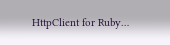HttpClient for Ruby…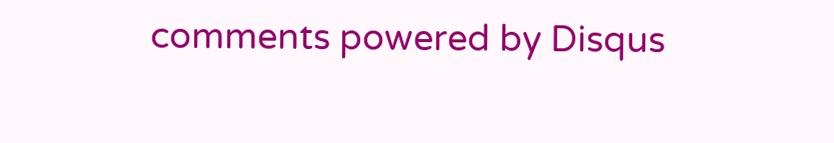comments powered by Disqus